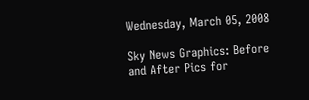Wednesday, March 05, 2008

Sky News Graphics: Before and After Pics for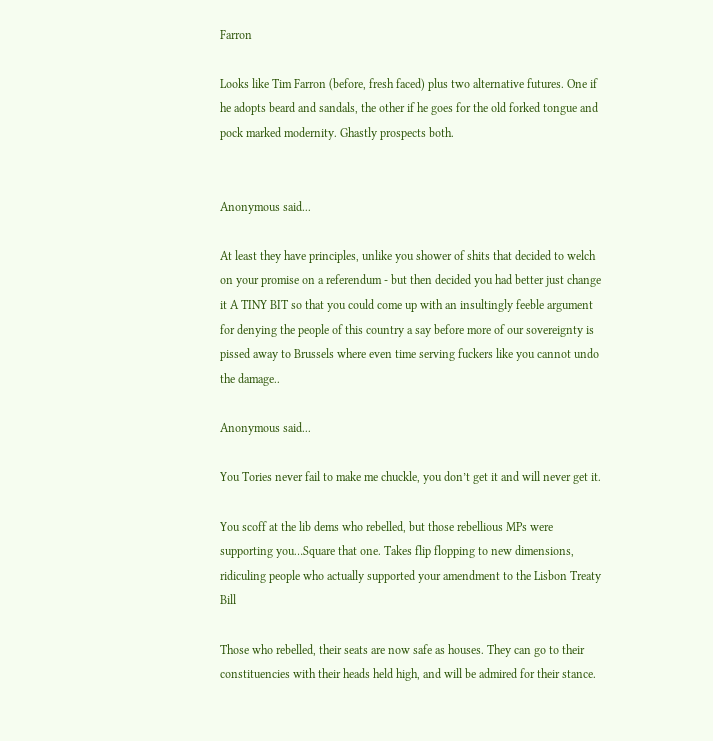Farron

Looks like Tim Farron (before, fresh faced) plus two alternative futures. One if he adopts beard and sandals, the other if he goes for the old forked tongue and pock marked modernity. Ghastly prospects both.


Anonymous said...

At least they have principles, unlike you shower of shits that decided to welch on your promise on a referendum - but then decided you had better just change it A TINY BIT so that you could come up with an insultingly feeble argument for denying the people of this country a say before more of our sovereignty is pissed away to Brussels where even time serving fuckers like you cannot undo the damage..

Anonymous said...

You Tories never fail to make me chuckle, you don’t get it and will never get it.

You scoff at the lib dems who rebelled, but those rebellious MPs were supporting you…Square that one. Takes flip flopping to new dimensions, ridiculing people who actually supported your amendment to the Lisbon Treaty Bill

Those who rebelled, their seats are now safe as houses. They can go to their constituencies with their heads held high, and will be admired for their stance.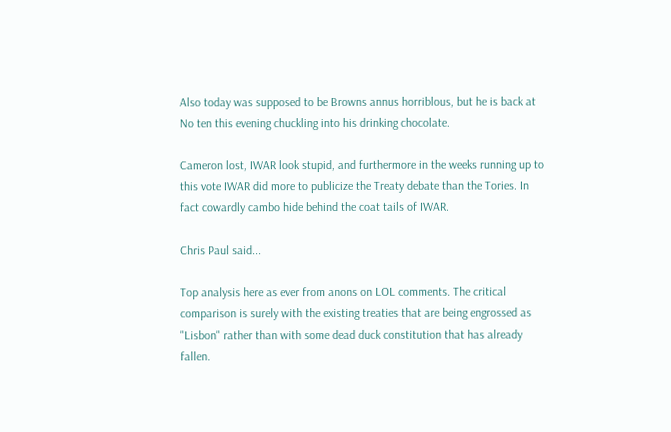Also today was supposed to be Browns annus horriblous, but he is back at No ten this evening chuckling into his drinking chocolate.

Cameron lost, IWAR look stupid, and furthermore in the weeks running up to this vote IWAR did more to publicize the Treaty debate than the Tories. In fact cowardly cambo hide behind the coat tails of IWAR.

Chris Paul said...

Top analysis here as ever from anons on LOL comments. The critical comparison is surely with the existing treaties that are being engrossed as "Lisbon" rather than with some dead duck constitution that has already fallen.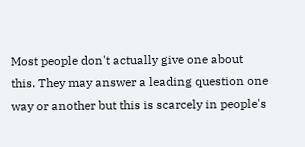Most people don't actually give one about this. They may answer a leading question one way or another but this is scarcely in people's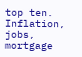top ten. Inflation, jobs, mortgage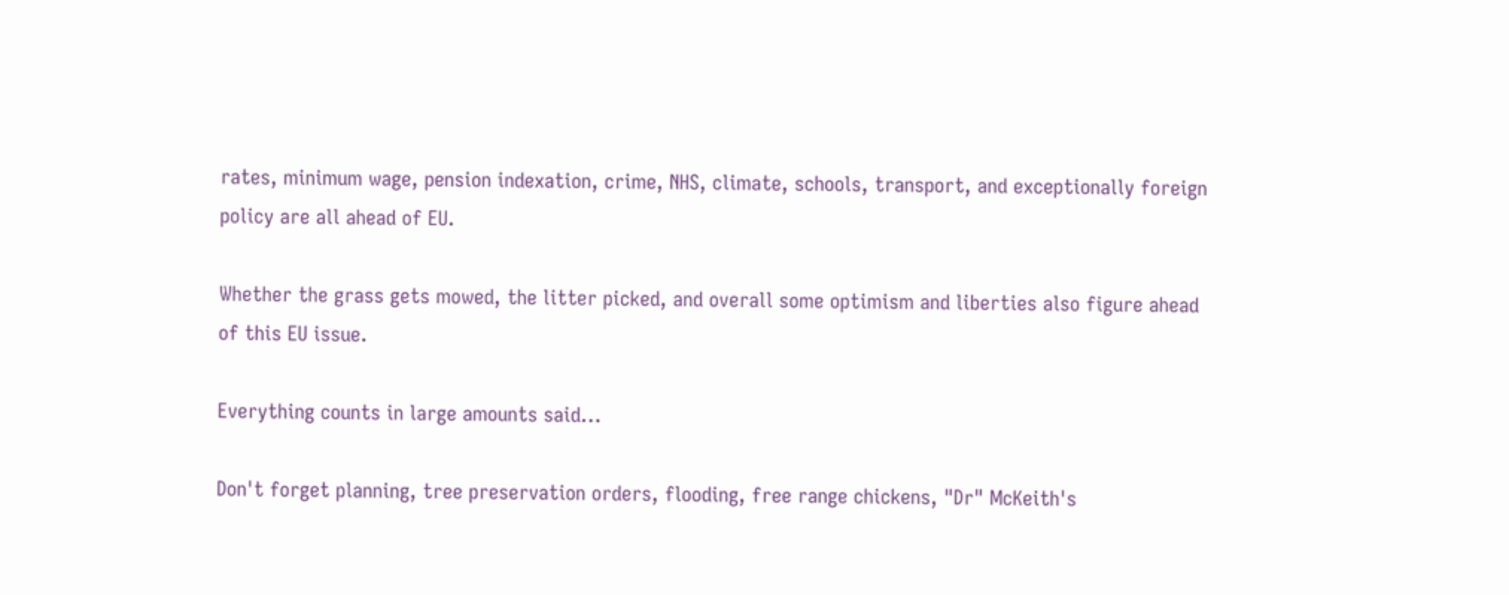rates, minimum wage, pension indexation, crime, NHS, climate, schools, transport, and exceptionally foreign policy are all ahead of EU.

Whether the grass gets mowed, the litter picked, and overall some optimism and liberties also figure ahead of this EU issue.

Everything counts in large amounts said...

Don't forget planning, tree preservation orders, flooding, free range chickens, "Dr" McKeith's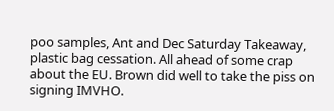poo samples, Ant and Dec Saturday Takeaway, plastic bag cessation. All ahead of some crap about the EU. Brown did well to take the piss on signing IMVHO.